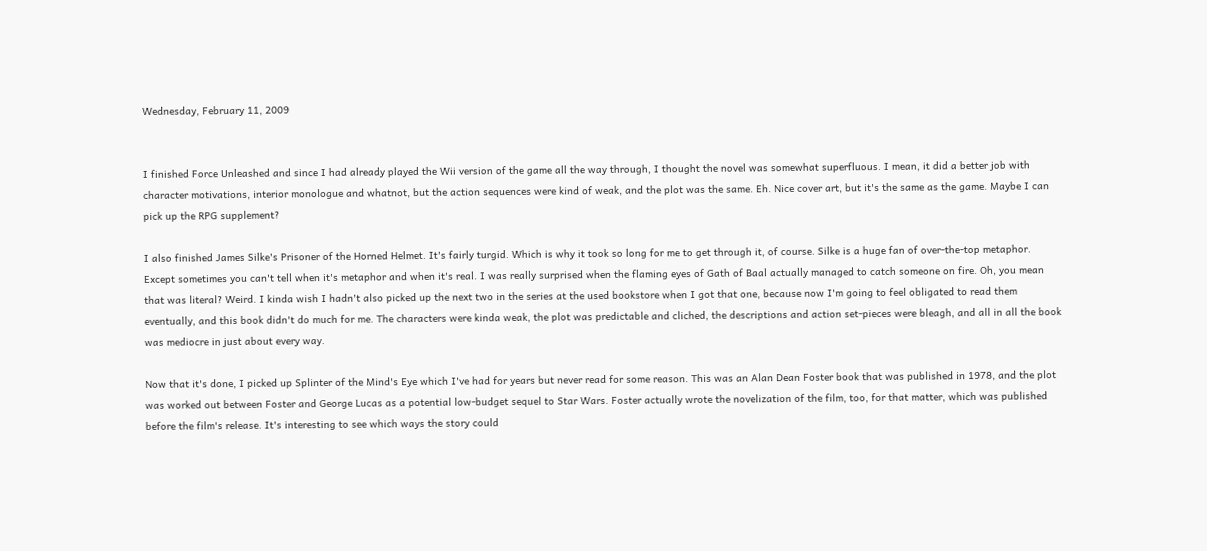Wednesday, February 11, 2009


I finished Force Unleashed and since I had already played the Wii version of the game all the way through, I thought the novel was somewhat superfluous. I mean, it did a better job with character motivations, interior monologue and whatnot, but the action sequences were kind of weak, and the plot was the same. Eh. Nice cover art, but it's the same as the game. Maybe I can pick up the RPG supplement?

I also finished James Silke's Prisoner of the Horned Helmet. It's fairly turgid. Which is why it took so long for me to get through it, of course. Silke is a huge fan of over-the-top metaphor. Except sometimes you can't tell when it's metaphor and when it's real. I was really surprised when the flaming eyes of Gath of Baal actually managed to catch someone on fire. Oh, you mean that was literal? Weird. I kinda wish I hadn't also picked up the next two in the series at the used bookstore when I got that one, because now I'm going to feel obligated to read them eventually, and this book didn't do much for me. The characters were kinda weak, the plot was predictable and cliched, the descriptions and action set-pieces were bleagh, and all in all the book was mediocre in just about every way.

Now that it's done, I picked up Splinter of the Mind's Eye which I've had for years but never read for some reason. This was an Alan Dean Foster book that was published in 1978, and the plot was worked out between Foster and George Lucas as a potential low-budget sequel to Star Wars. Foster actually wrote the novelization of the film, too, for that matter, which was published before the film's release. It's interesting to see which ways the story could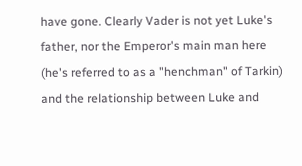have gone. Clearly Vader is not yet Luke's father, nor the Emperor's main man here (he's referred to as a "henchman" of Tarkin) and the relationship between Luke and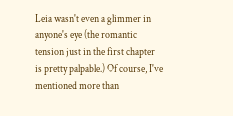Leia wasn't even a glimmer in anyone's eye (the romantic tension just in the first chapter is pretty palpable.) Of course, I've mentioned more than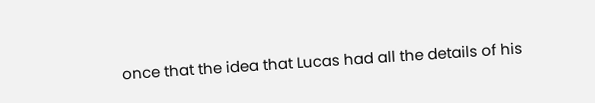once that the idea that Lucas had all the details of his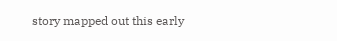story mapped out this early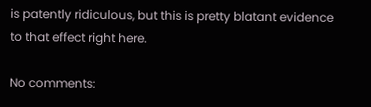is patently ridiculous, but this is pretty blatant evidence to that effect right here.

No comments: